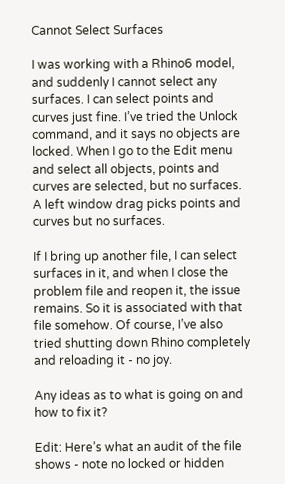Cannot Select Surfaces

I was working with a Rhino6 model, and suddenly I cannot select any surfaces. I can select points and curves just fine. I’ve tried the Unlock command, and it says no objects are locked. When I go to the Edit menu and select all objects, points and curves are selected, but no surfaces. A left window drag picks points and curves but no surfaces.

If I bring up another file, I can select surfaces in it, and when I close the problem file and reopen it, the issue remains. So it is associated with that file somehow. Of course, I’ve also tried shutting down Rhino completely and reloading it - no joy.

Any ideas as to what is going on and how to fix it?

Edit: Here’s what an audit of the file shows - note no locked or hidden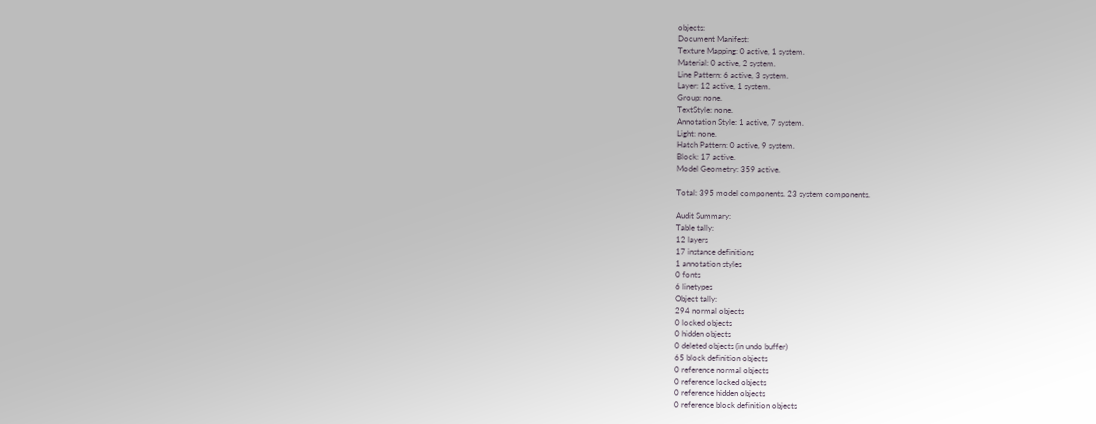objects:
Document Manifest:
Texture Mapping: 0 active, 1 system.
Material: 0 active, 2 system.
Line Pattern: 6 active, 3 system.
Layer: 12 active, 1 system.
Group: none.
TextStyle: none.
Annotation Style: 1 active, 7 system.
Light: none.
Hatch Pattern: 0 active, 9 system.
Block: 17 active.
Model Geometry: 359 active.

Total: 395 model components. 23 system components.

Audit Summary:
Table tally:
12 layers
17 instance definitions
1 annotation styles
0 fonts
6 linetypes
Object tally:
294 normal objects
0 locked objects
0 hidden objects
0 deleted objects (in undo buffer)
65 block definition objects
0 reference normal objects
0 reference locked objects
0 reference hidden objects
0 reference block definition objects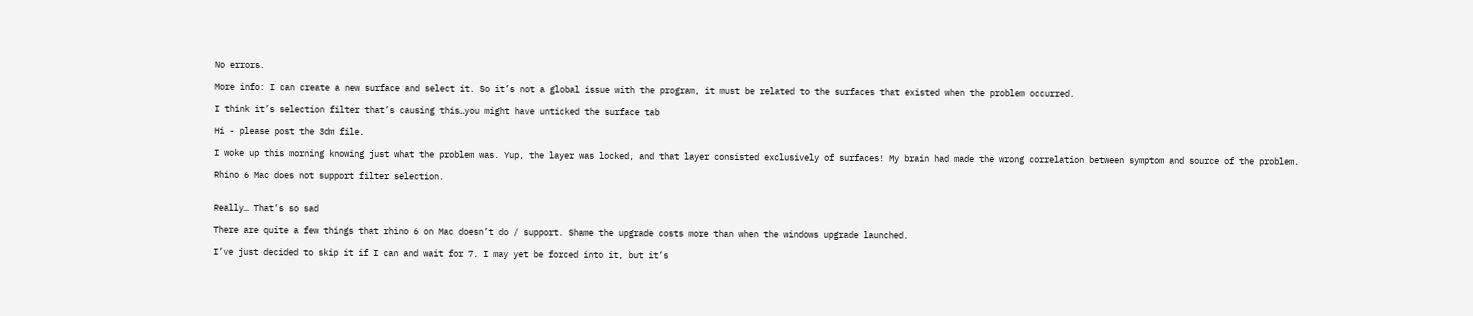No errors.

More info: I can create a new surface and select it. So it’s not a global issue with the program, it must be related to the surfaces that existed when the problem occurred.

I think it’s selection filter that’s causing this…you might have unticked the surface tab

Hi - please post the 3dm file.

I woke up this morning knowing just what the problem was. Yup, the layer was locked, and that layer consisted exclusively of surfaces! My brain had made the wrong correlation between symptom and source of the problem.

Rhino 6 Mac does not support filter selection.


Really… That’s so sad

There are quite a few things that rhino 6 on Mac doesn’t do / support. Shame the upgrade costs more than when the windows upgrade launched.

I’ve just decided to skip it if I can and wait for 7. I may yet be forced into it, but it’s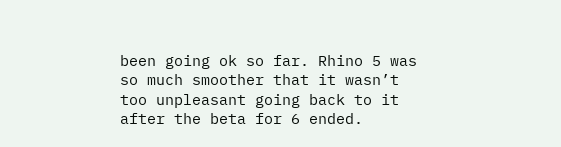been going ok so far. Rhino 5 was so much smoother that it wasn’t too unpleasant going back to it after the beta for 6 ended.